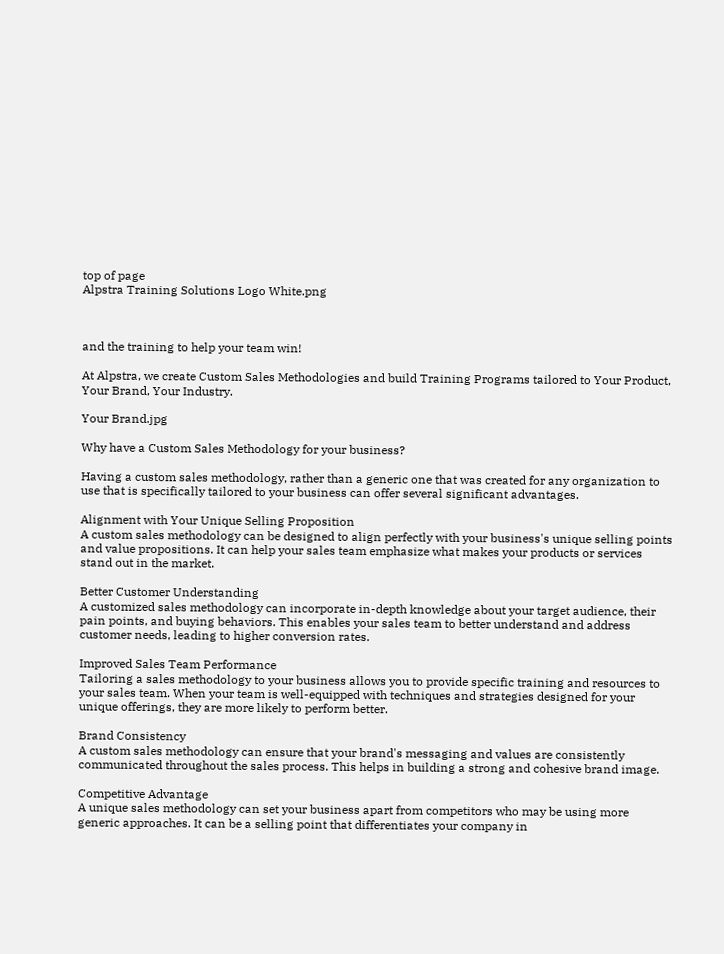top of page
Alpstra Training Solutions Logo White.png



and the training to help your team win!

At Alpstra, we create Custom Sales Methodologies and build Training Programs tailored to Your Product, Your Brand, Your Industry.

Your Brand.jpg

Why have a Custom Sales Methodology for your business?

Having a custom sales methodology, rather than a generic one that was created for any organization to use that is specifically tailored to your business can offer several significant advantages.

Alignment with Your Unique Selling Proposition
A custom sales methodology can be designed to align perfectly with your business's unique selling points and value propositions. It can help your sales team emphasize what makes your products or services stand out in the market.

Better Customer Understanding
A customized sales methodology can incorporate in-depth knowledge about your target audience, their pain points, and buying behaviors. This enables your sales team to better understand and address customer needs, leading to higher conversion rates.

Improved Sales Team Performance
Tailoring a sales methodology to your business allows you to provide specific training and resources to your sales team. When your team is well-equipped with techniques and strategies designed for your unique offerings, they are more likely to perform better.

Brand Consistency
A custom sales methodology can ensure that your brand's messaging and values are consistently communicated throughout the sales process. This helps in building a strong and cohesive brand image.

Competitive Advantage
A unique sales methodology can set your business apart from competitors who may be using more generic approaches. It can be a selling point that differentiates your company in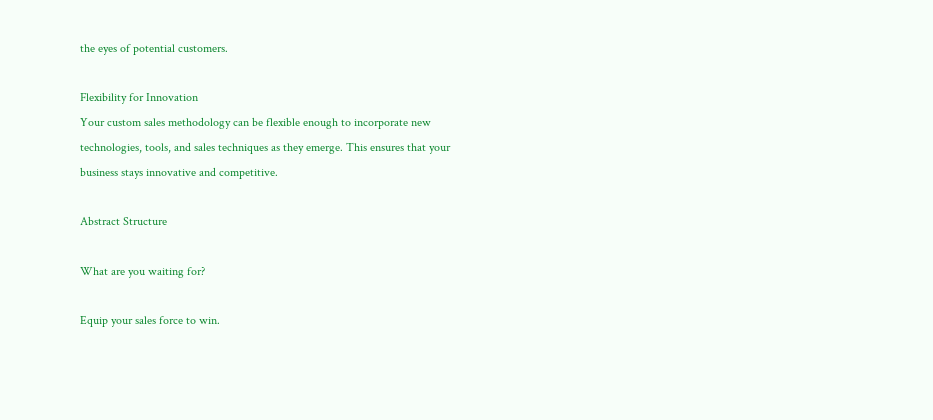the eyes of potential customers.

Flexibility for Innovation
Your custom sales methodology can be flexible enough to incorporate new technologies, tools, and sales techniques as they emerge. This ensures that your business stays innovative and competitive.

Abstract Structure

What are you waiting for?

Equip your sales force to win.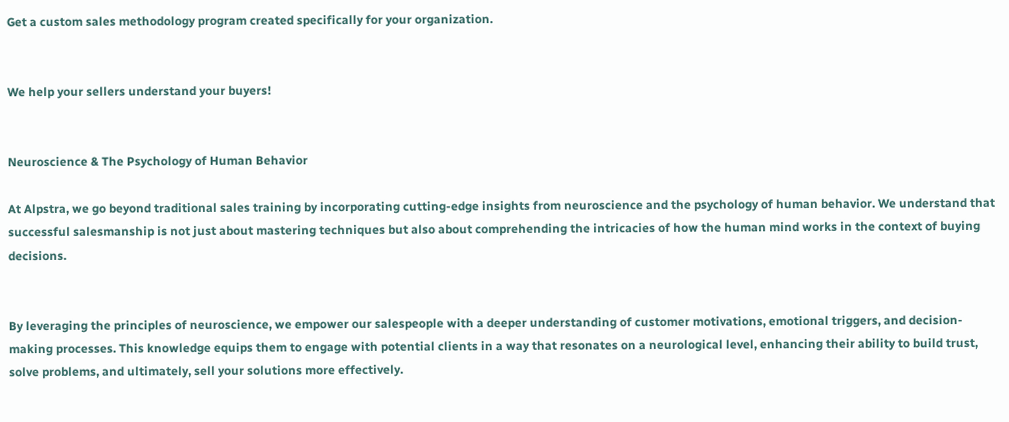Get a custom sales methodology program created specifically for your organization.


We help your sellers understand your buyers!


Neuroscience & The Psychology of Human Behavior

At Alpstra, we go beyond traditional sales training by incorporating cutting-edge insights from neuroscience and the psychology of human behavior. We understand that successful salesmanship is not just about mastering techniques but also about comprehending the intricacies of how the human mind works in the context of buying decisions.


By leveraging the principles of neuroscience, we empower our salespeople with a deeper understanding of customer motivations, emotional triggers, and decision-making processes. This knowledge equips them to engage with potential clients in a way that resonates on a neurological level, enhancing their ability to build trust, solve problems, and ultimately, sell your solutions more effectively.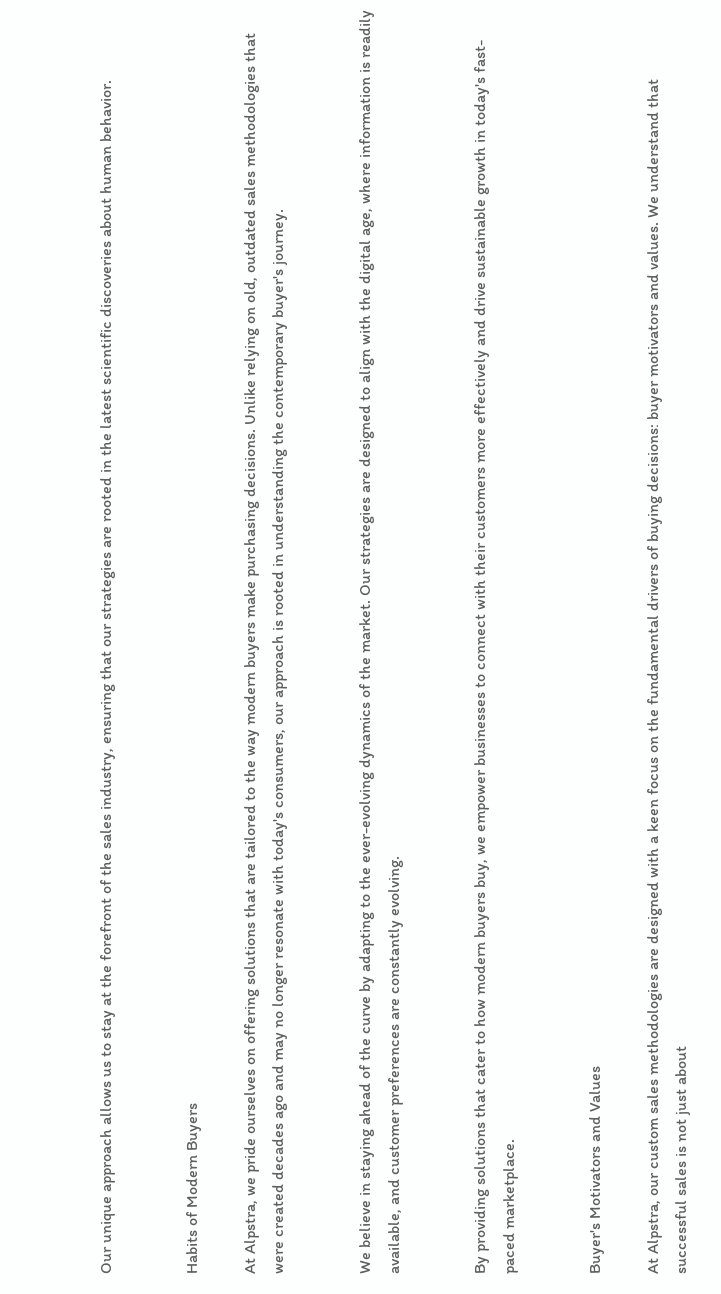Our unique approach allows us to stay at the forefront of the sales industry, ensuring that our strategies are rooted in the latest scientific discoveries about human behavior.


Habits of Modern Buyers

At Alpstra, we pride ourselves on offering solutions that are tailored to the way modern buyers make purchasing decisions. Unlike relying on old, outdated sales methodologies that were created decades ago and may no longer resonate with today's consumers, our approach is rooted in understanding the contemporary buyer's journey.


We believe in staying ahead of the curve by adapting to the ever-evolving dynamics of the market. Our strategies are designed to align with the digital age, where information is readily available, and customer preferences are constantly evolving.


By providing solutions that cater to how modern buyers buy, we empower businesses to connect with their customers more effectively and drive sustainable growth in today's fast-paced marketplace.


Buyer's Motivators and Values

At Alpstra, our custom sales methodologies are designed with a keen focus on the fundamental drivers of buying decisions: buyer motivators and values. We understand that successful sales is not just about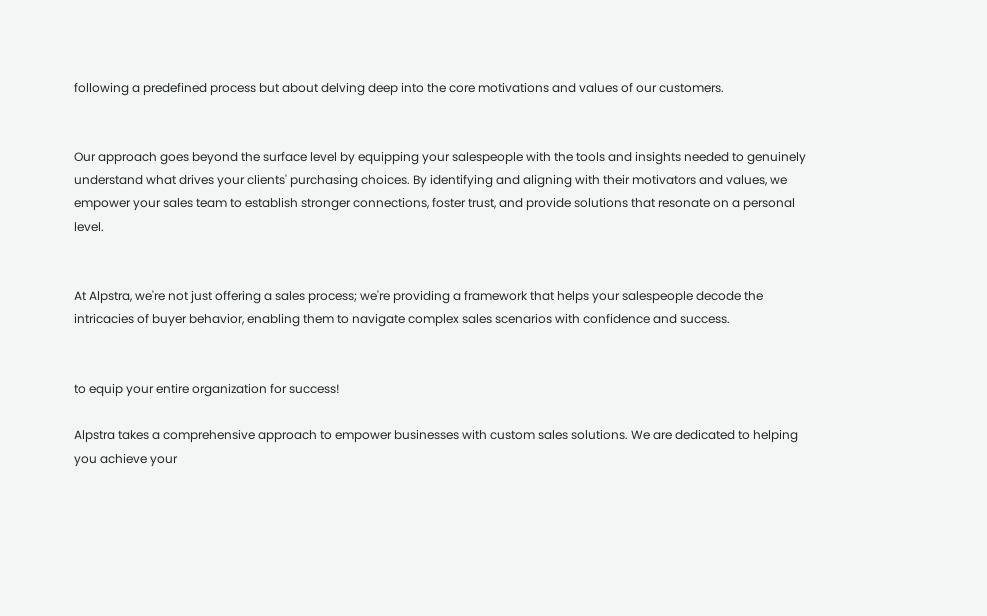following a predefined process but about delving deep into the core motivations and values of our customers.


Our approach goes beyond the surface level by equipping your salespeople with the tools and insights needed to genuinely understand what drives your clients' purchasing choices. By identifying and aligning with their motivators and values, we empower your sales team to establish stronger connections, foster trust, and provide solutions that resonate on a personal level.


At Alpstra, we're not just offering a sales process; we're providing a framework that helps your salespeople decode the intricacies of buyer behavior, enabling them to navigate complex sales scenarios with confidence and success.


to equip your entire organization for success!

Alpstra takes a comprehensive approach to empower businesses with custom sales solutions. We are dedicated to helping you achieve your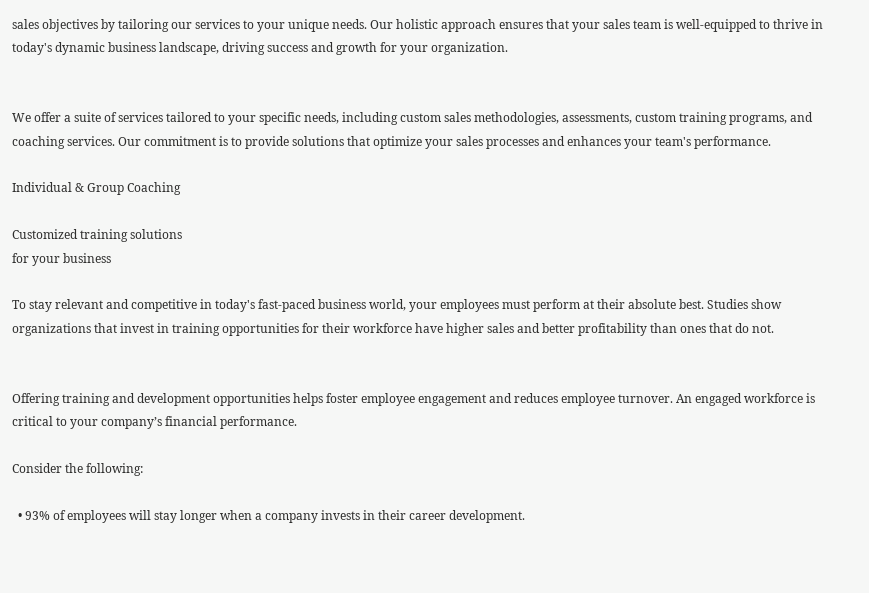sales objectives by tailoring our services to your unique needs. Our holistic approach ensures that your sales team is well-equipped to thrive in today's dynamic business landscape, driving success and growth for your organization.


We offer a suite of services tailored to your specific needs, including custom sales methodologies, assessments, custom training programs, and coaching services. Our commitment is to provide solutions that optimize your sales processes and enhances your team's performance.

Individual & Group Coaching

Customized training solutions
for your business

To stay relevant and competitive in today's fast-paced business world, your employees must perform at their absolute best. Studies show organizations that invest in training opportunities for their workforce have higher sales and better profitability than ones that do not.


Offering training and development opportunities helps foster employee engagement and reduces employee turnover. An engaged workforce is critical to your company’s financial performance.

Consider the following:

  • 93% of employees will stay longer when a company invests in their career development.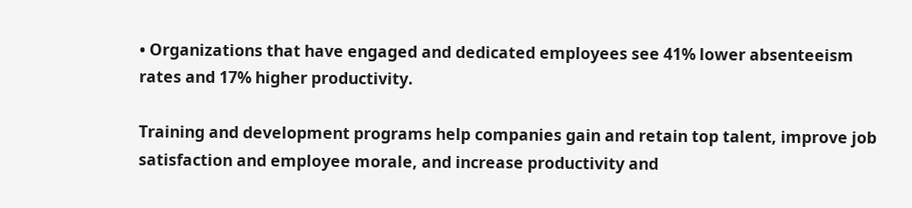• Organizations that have engaged and dedicated employees see 41% lower absenteeism rates and 17% higher productivity.

Training and development programs help companies gain and retain top talent, improve job satisfaction and employee morale, and increase productivity and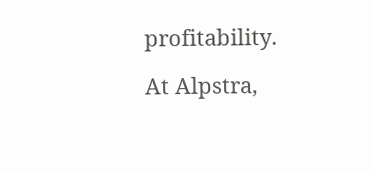profitability.

At Alpstra,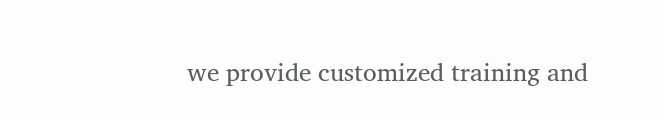we provide customized training and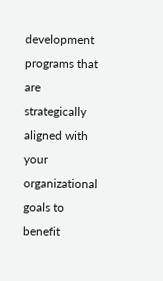development programs that are strategically aligned with your organizational goals to benefit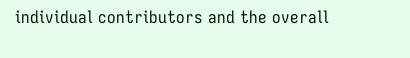individual contributors and the overall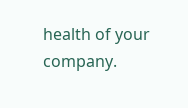health of your company.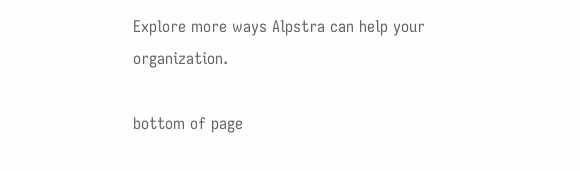Explore more ways Alpstra can help your organization.

bottom of page